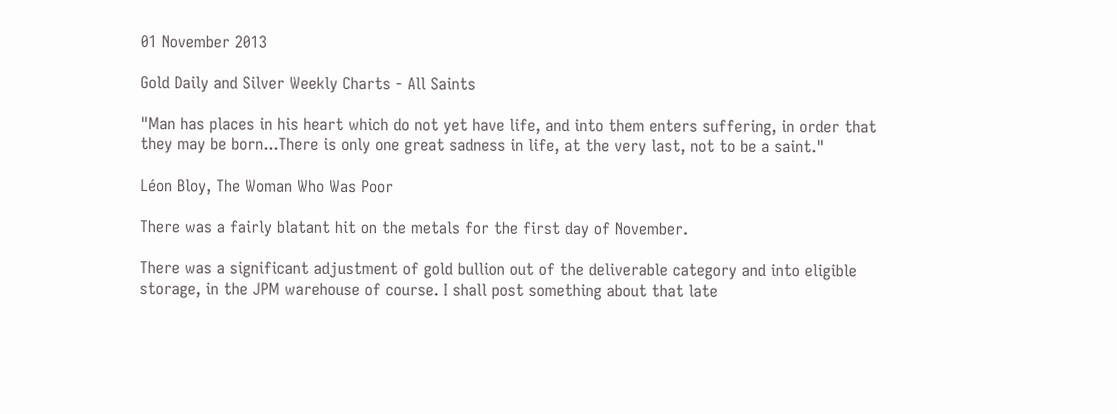01 November 2013

Gold Daily and Silver Weekly Charts - All Saints

"Man has places in his heart which do not yet have life, and into them enters suffering, in order that they may be born...There is only one great sadness in life, at the very last, not to be a saint."

Léon Bloy, The Woman Who Was Poor

There was a fairly blatant hit on the metals for the first day of November.

There was a significant adjustment of gold bullion out of the deliverable category and into eligible storage, in the JPM warehouse of course. I shall post something about that late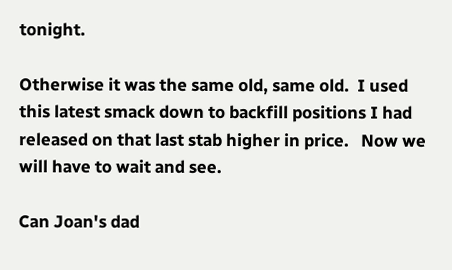tonight.

Otherwise it was the same old, same old.  I used this latest smack down to backfill positions I had released on that last stab higher in price.   Now we will have to wait and see.

Can Joan's dad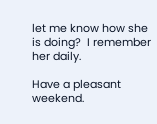let me know how she is doing?  I remember her daily.

Have a pleasant weekend.